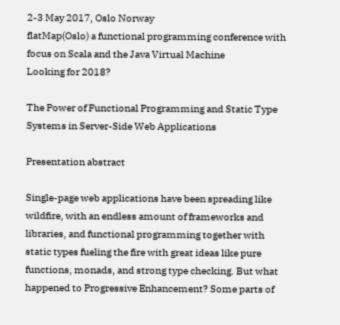2-3 May 2017, Oslo Norway
flatMap(Oslo) a functional programming conference with focus on Scala and the Java Virtual Machine
Looking for 2018?

The Power of Functional Programming and Static Type Systems in Server-Side Web Applications

Presentation abstract

Single-page web applications have been spreading like wildfire, with an endless amount of frameworks and libraries, and functional programming together with static types fueling the fire with great ideas like pure functions, monads, and strong type checking. But what happened to Progressive Enhancement? Some parts of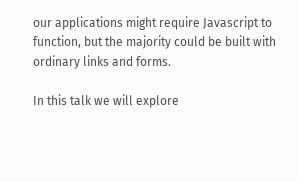our applications might require Javascript to function, but the majority could be built with ordinary links and forms.

In this talk we will explore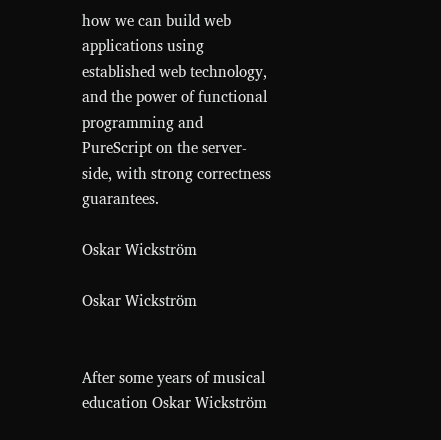how we can build web applications using established web technology, and the power of functional programming and PureScript on the server-side, with strong correctness guarantees.

Oskar Wickström

Oskar Wickström


After some years of musical education Oskar Wickström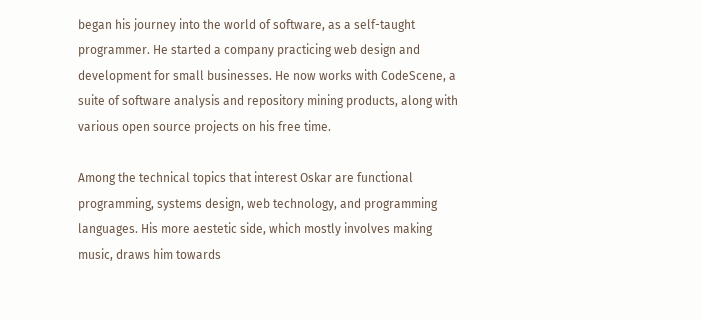began his journey into the world of software, as a self-taught programmer. He started a company practicing web design and development for small businesses. He now works with CodeScene, a suite of software analysis and repository mining products, along with various open source projects on his free time.

Among the technical topics that interest Oskar are functional programming, systems design, web technology, and programming languages. His more aestetic side, which mostly involves making music, draws him towards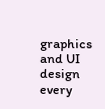graphics and UI design every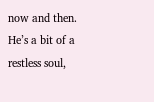now and then. He’s a bit of a restless soul,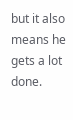but it also means he gets a lot done.